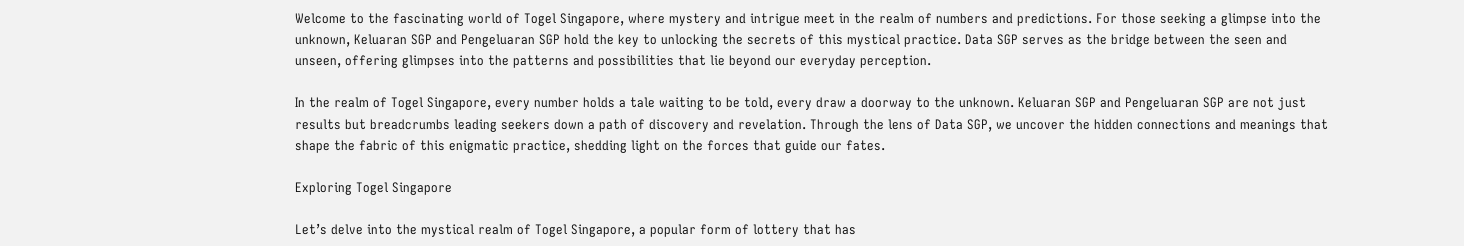Welcome to the fascinating world of Togel Singapore, where mystery and intrigue meet in the realm of numbers and predictions. For those seeking a glimpse into the unknown, Keluaran SGP and Pengeluaran SGP hold the key to unlocking the secrets of this mystical practice. Data SGP serves as the bridge between the seen and unseen, offering glimpses into the patterns and possibilities that lie beyond our everyday perception.

In the realm of Togel Singapore, every number holds a tale waiting to be told, every draw a doorway to the unknown. Keluaran SGP and Pengeluaran SGP are not just results but breadcrumbs leading seekers down a path of discovery and revelation. Through the lens of Data SGP, we uncover the hidden connections and meanings that shape the fabric of this enigmatic practice, shedding light on the forces that guide our fates.

Exploring Togel Singapore

Let’s delve into the mystical realm of Togel Singapore, a popular form of lottery that has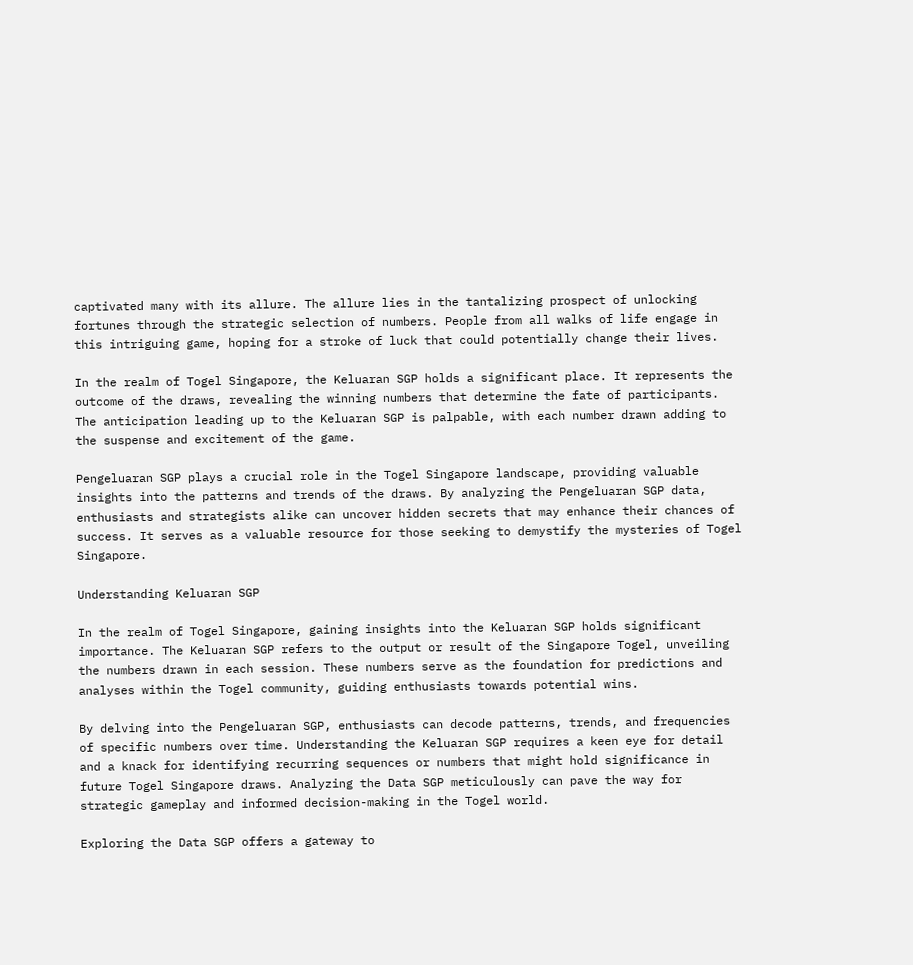captivated many with its allure. The allure lies in the tantalizing prospect of unlocking fortunes through the strategic selection of numbers. People from all walks of life engage in this intriguing game, hoping for a stroke of luck that could potentially change their lives.

In the realm of Togel Singapore, the Keluaran SGP holds a significant place. It represents the outcome of the draws, revealing the winning numbers that determine the fate of participants. The anticipation leading up to the Keluaran SGP is palpable, with each number drawn adding to the suspense and excitement of the game.

Pengeluaran SGP plays a crucial role in the Togel Singapore landscape, providing valuable insights into the patterns and trends of the draws. By analyzing the Pengeluaran SGP data, enthusiasts and strategists alike can uncover hidden secrets that may enhance their chances of success. It serves as a valuable resource for those seeking to demystify the mysteries of Togel Singapore.

Understanding Keluaran SGP

In the realm of Togel Singapore, gaining insights into the Keluaran SGP holds significant importance. The Keluaran SGP refers to the output or result of the Singapore Togel, unveiling the numbers drawn in each session. These numbers serve as the foundation for predictions and analyses within the Togel community, guiding enthusiasts towards potential wins.

By delving into the Pengeluaran SGP, enthusiasts can decode patterns, trends, and frequencies of specific numbers over time. Understanding the Keluaran SGP requires a keen eye for detail and a knack for identifying recurring sequences or numbers that might hold significance in future Togel Singapore draws. Analyzing the Data SGP meticulously can pave the way for strategic gameplay and informed decision-making in the Togel world.

Exploring the Data SGP offers a gateway to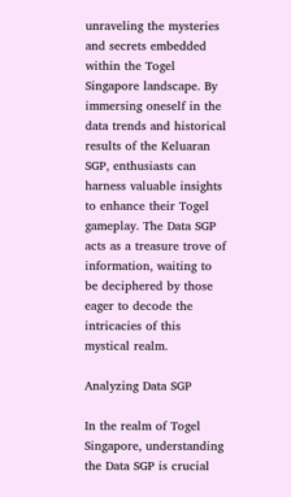unraveling the mysteries and secrets embedded within the Togel Singapore landscape. By immersing oneself in the data trends and historical results of the Keluaran SGP, enthusiasts can harness valuable insights to enhance their Togel gameplay. The Data SGP acts as a treasure trove of information, waiting to be deciphered by those eager to decode the intricacies of this mystical realm.

Analyzing Data SGP

In the realm of Togel Singapore, understanding the Data SGP is crucial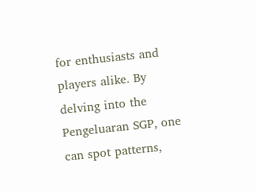for enthusiasts and players alike. By delving into the Pengeluaran SGP, one can spot patterns,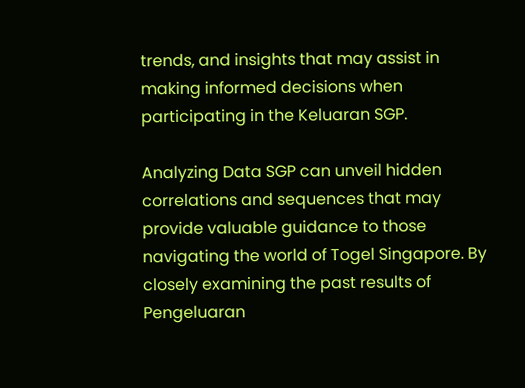trends, and insights that may assist in making informed decisions when participating in the Keluaran SGP.

Analyzing Data SGP can unveil hidden correlations and sequences that may provide valuable guidance to those navigating the world of Togel Singapore. By closely examining the past results of Pengeluaran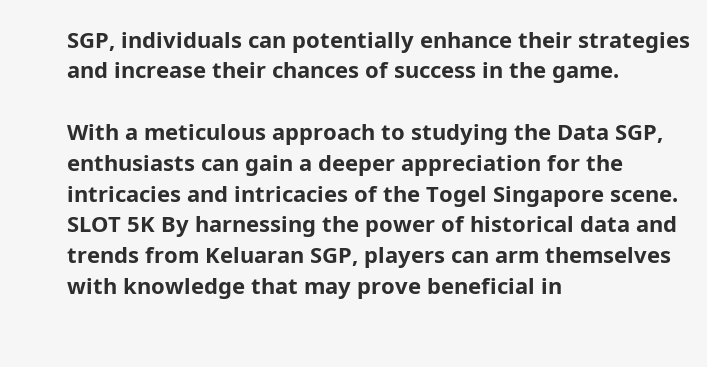SGP, individuals can potentially enhance their strategies and increase their chances of success in the game.

With a meticulous approach to studying the Data SGP, enthusiasts can gain a deeper appreciation for the intricacies and intricacies of the Togel Singapore scene. SLOT 5K By harnessing the power of historical data and trends from Keluaran SGP, players can arm themselves with knowledge that may prove beneficial in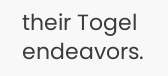their Togel endeavors.